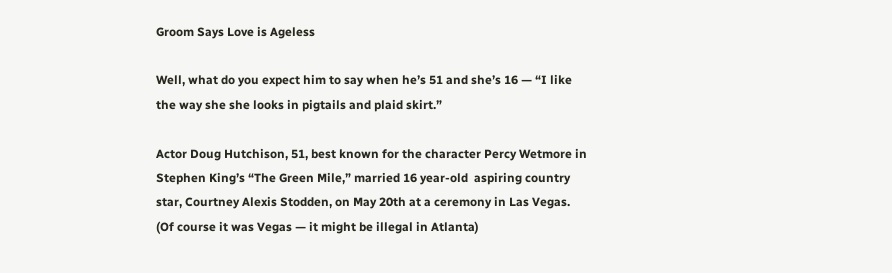Groom Says Love is Ageless

Well, what do you expect him to say when he’s 51 and she’s 16 — “I like the way she she looks in pigtails and plaid skirt.”

Actor Doug Hutchison, 51, best known for the character Percy Wetmore in Stephen King’s “The Green Mile,” married 16 year-old  aspiring country star, Courtney Alexis Stodden, on May 20th at a ceremony in Las Vegas. (Of course it was Vegas — it might be illegal in Atlanta)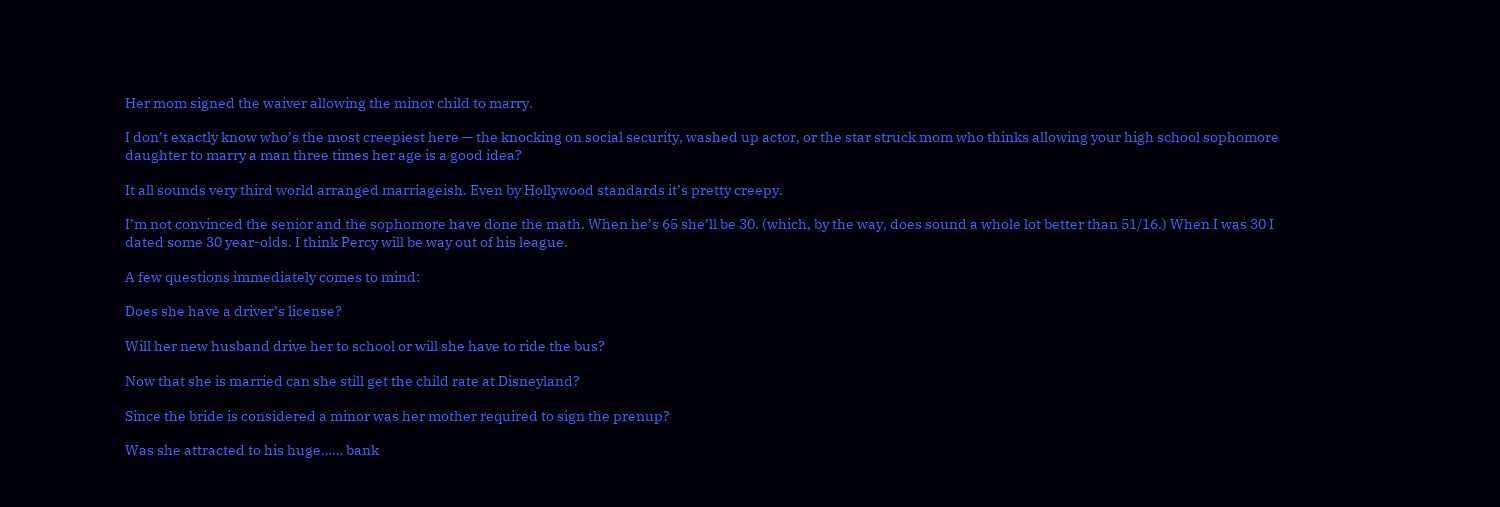Her mom signed the waiver allowing the minor child to marry.

I don’t exactly know who’s the most creepiest here — the knocking on social security, washed up actor, or the star struck mom who thinks allowing your high school sophomore daughter to marry a man three times her age is a good idea?

It all sounds very third world arranged marriageish. Even by Hollywood standards it’s pretty creepy.

I’m not convinced the senior and the sophomore have done the math. When he’s 65 she’ll be 30. (which, by the way, does sound a whole lot better than 51/16.) When I was 30 I dated some 30 year-olds. I think Percy will be way out of his league.

A few questions immediately comes to mind:

Does she have a driver’s license?

Will her new husband drive her to school or will she have to ride the bus?

Now that she is married can she still get the child rate at Disneyland?

Since the bride is considered a minor was her mother required to sign the prenup?

Was she attracted to his huge…… bank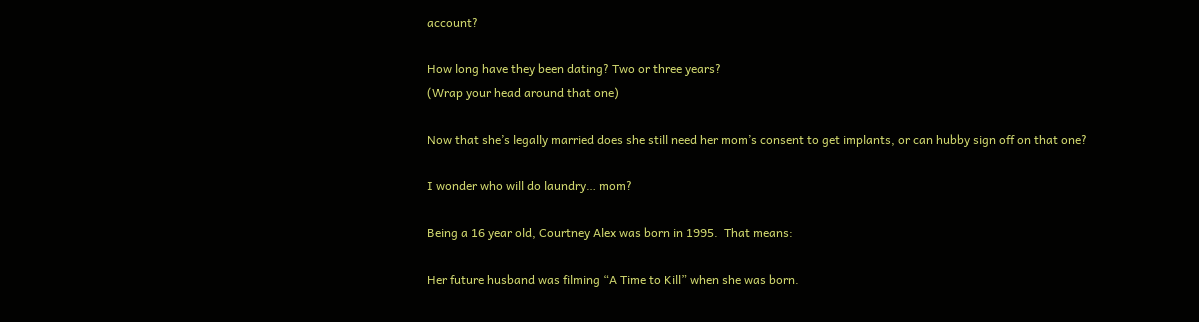account?

How long have they been dating? Two or three years?
(Wrap your head around that one)

Now that she’s legally married does she still need her mom’s consent to get implants, or can hubby sign off on that one?

I wonder who will do laundry… mom?

Being a 16 year old, Courtney Alex was born in 1995.  That means:

Her future husband was filming “A Time to Kill” when she was born.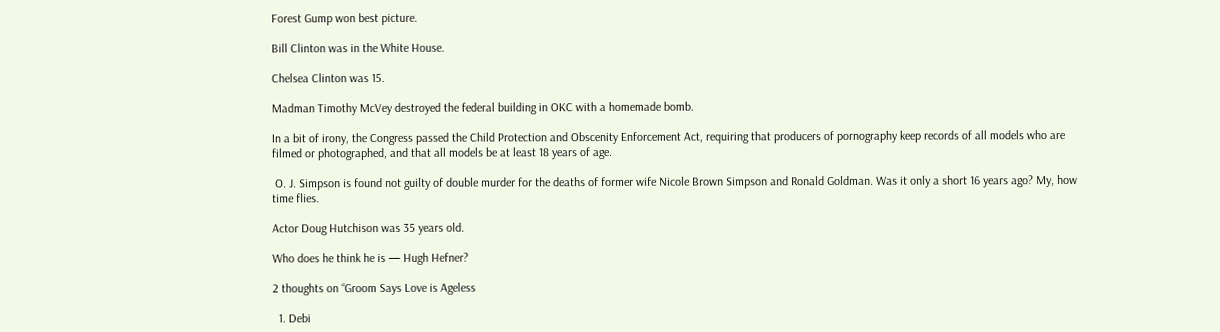Forest Gump won best picture.

Bill Clinton was in the White House.

Chelsea Clinton was 15.

Madman Timothy McVey destroyed the federal building in OKC with a homemade bomb.

In a bit of irony, the Congress passed the Child Protection and Obscenity Enforcement Act, requiring that producers of pornography keep records of all models who are filmed or photographed, and that all models be at least 18 years of age.

 O. J. Simpson is found not guilty of double murder for the deaths of former wife Nicole Brown Simpson and Ronald Goldman. Was it only a short 16 years ago? My, how time flies.

Actor Doug Hutchison was 35 years old.

Who does he think he is — Hugh Hefner?

2 thoughts on “Groom Says Love is Ageless

  1. Debi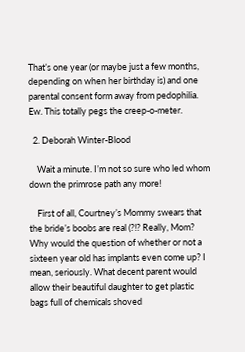That’s one year (or maybe just a few months, depending on when her birthday is) and one parental consent form away from pedophilia. Ew. This totally pegs the creep-o-meter.

  2. Deborah Winter-Blood

    Wait a minute. I’m not so sure who led whom down the primrose path any more!

    First of all, Courtney’s Mommy swears that the bride’s boobs are real (?!? Really, Mom? Why would the question of whether or not a sixteen year old has implants even come up? I mean, seriously. What decent parent would allow their beautiful daughter to get plastic bags full of chemicals shoved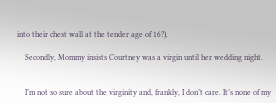into their chest wall at the tender age of 16?).

    Secondly, Mommy insists Courtney was a virgin until her wedding night.


    I’m not so sure about the virginity and, frankly, I don’t care. It’s none of my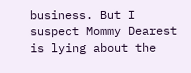business. But I suspect Mommy Dearest is lying about the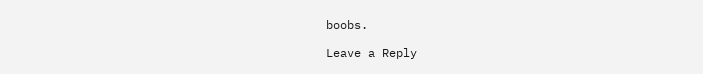boobs.

Leave a Reply